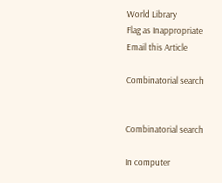World Library
Flag as Inappropriate
Email this Article

Combinatorial search


Combinatorial search

In computer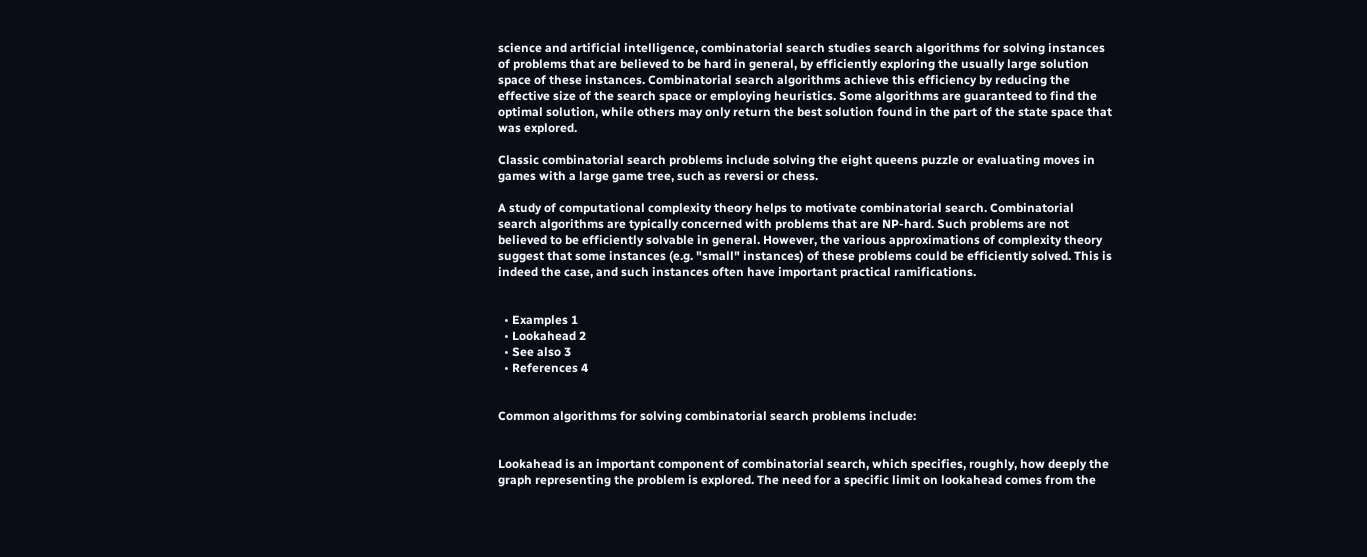science and artificial intelligence, combinatorial search studies search algorithms for solving instances of problems that are believed to be hard in general, by efficiently exploring the usually large solution space of these instances. Combinatorial search algorithms achieve this efficiency by reducing the effective size of the search space or employing heuristics. Some algorithms are guaranteed to find the optimal solution, while others may only return the best solution found in the part of the state space that was explored.

Classic combinatorial search problems include solving the eight queens puzzle or evaluating moves in games with a large game tree, such as reversi or chess.

A study of computational complexity theory helps to motivate combinatorial search. Combinatorial search algorithms are typically concerned with problems that are NP-hard. Such problems are not believed to be efficiently solvable in general. However, the various approximations of complexity theory suggest that some instances (e.g. "small" instances) of these problems could be efficiently solved. This is indeed the case, and such instances often have important practical ramifications.


  • Examples 1
  • Lookahead 2
  • See also 3
  • References 4


Common algorithms for solving combinatorial search problems include:


Lookahead is an important component of combinatorial search, which specifies, roughly, how deeply the graph representing the problem is explored. The need for a specific limit on lookahead comes from the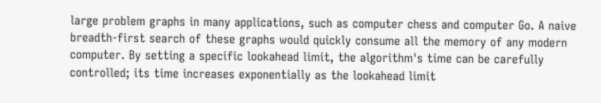large problem graphs in many applications, such as computer chess and computer Go. A naive breadth-first search of these graphs would quickly consume all the memory of any modern computer. By setting a specific lookahead limit, the algorithm's time can be carefully controlled; its time increases exponentially as the lookahead limit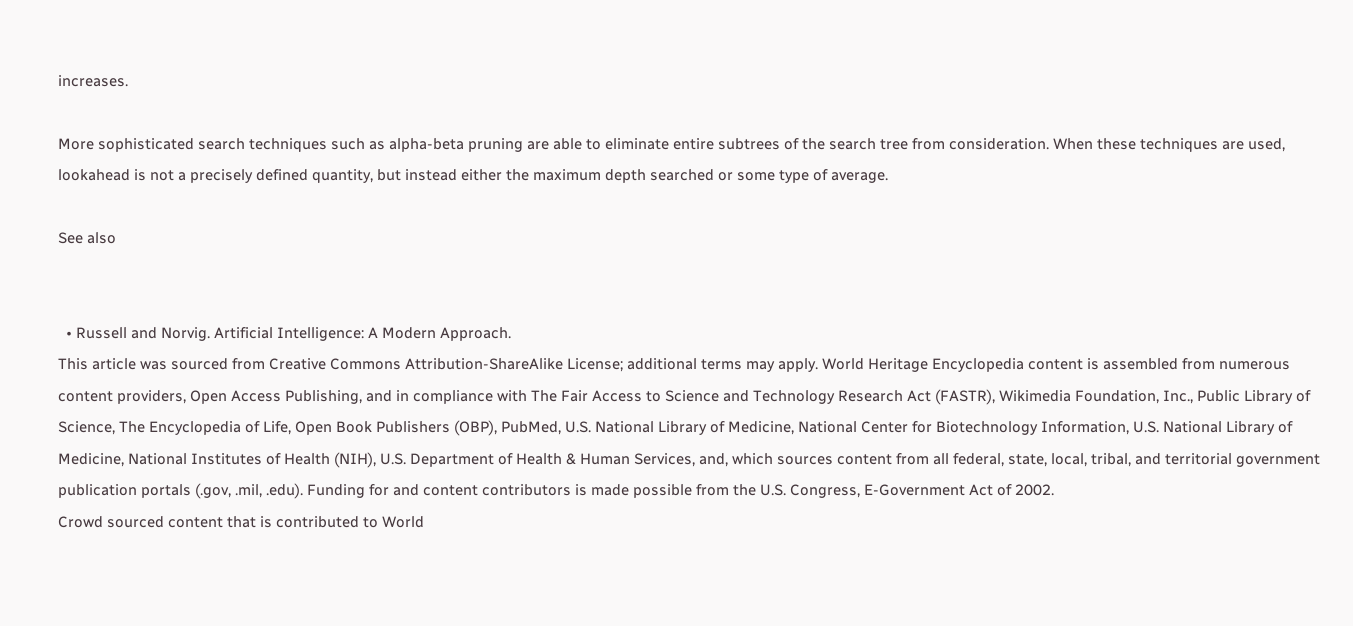increases.

More sophisticated search techniques such as alpha-beta pruning are able to eliminate entire subtrees of the search tree from consideration. When these techniques are used, lookahead is not a precisely defined quantity, but instead either the maximum depth searched or some type of average.

See also


  • Russell and Norvig. Artificial Intelligence: A Modern Approach.
This article was sourced from Creative Commons Attribution-ShareAlike License; additional terms may apply. World Heritage Encyclopedia content is assembled from numerous content providers, Open Access Publishing, and in compliance with The Fair Access to Science and Technology Research Act (FASTR), Wikimedia Foundation, Inc., Public Library of Science, The Encyclopedia of Life, Open Book Publishers (OBP), PubMed, U.S. National Library of Medicine, National Center for Biotechnology Information, U.S. National Library of Medicine, National Institutes of Health (NIH), U.S. Department of Health & Human Services, and, which sources content from all federal, state, local, tribal, and territorial government publication portals (.gov, .mil, .edu). Funding for and content contributors is made possible from the U.S. Congress, E-Government Act of 2002.
Crowd sourced content that is contributed to World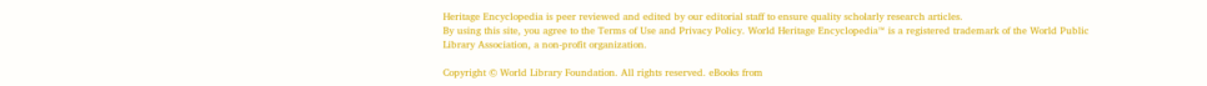Heritage Encyclopedia is peer reviewed and edited by our editorial staff to ensure quality scholarly research articles.
By using this site, you agree to the Terms of Use and Privacy Policy. World Heritage Encyclopedia™ is a registered trademark of the World Public Library Association, a non-profit organization.

Copyright © World Library Foundation. All rights reserved. eBooks from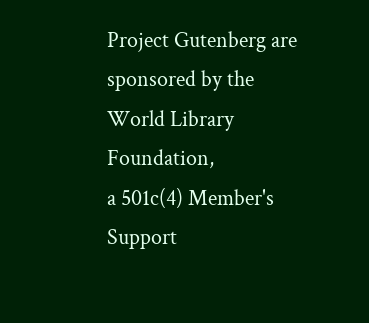Project Gutenberg are sponsored by the World Library Foundation,
a 501c(4) Member's Support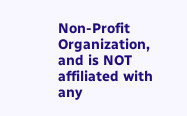Non-Profit Organization, and is NOT affiliated with any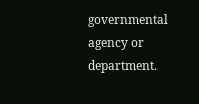governmental agency or department.